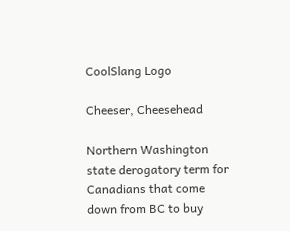CoolSlang Logo

Cheeser, Cheesehead

Northern Washington state derogatory term for Canadians that come down from BC to buy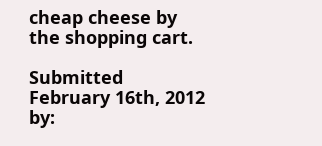cheap cheese by the shopping cart.

Submitted February 16th, 2012 by: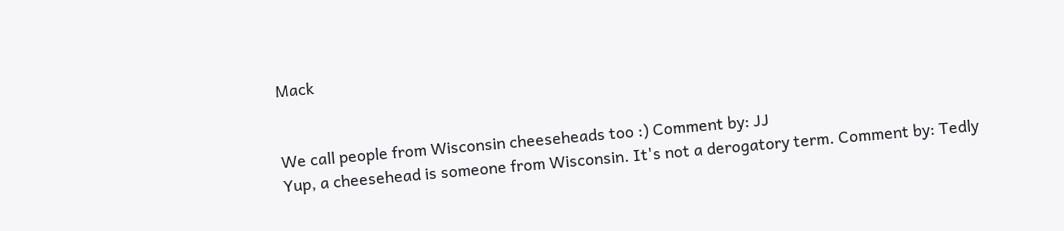Mack


We call people from Wisconsin cheeseheads too :) Comment by: JJ
Yup, a cheesehead is someone from Wisconsin. It's not a derogatory term. Comment by: Tedly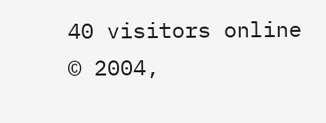40 visitors online © 2004,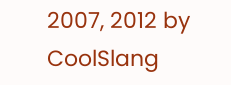2007, 2012 by CoolSlang